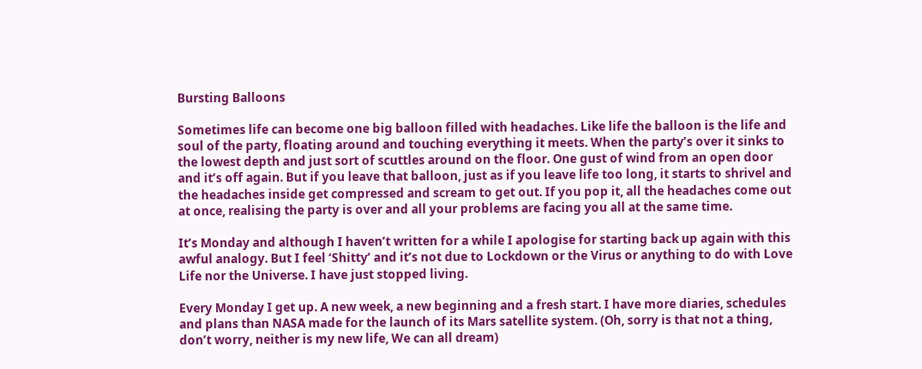Bursting Balloons

Sometimes life can become one big balloon filled with headaches. Like life the balloon is the life and soul of the party, floating around and touching everything it meets. When the party’s over it sinks to the lowest depth and just sort of scuttles around on the floor. One gust of wind from an open door and it’s off again. But if you leave that balloon, just as if you leave life too long, it starts to shrivel and the headaches inside get compressed and scream to get out. If you pop it, all the headaches come out at once, realising the party is over and all your problems are facing you all at the same time.

It’s Monday and although I haven’t written for a while I apologise for starting back up again with this awful analogy. But I feel ‘Shitty’ and it’s not due to Lockdown or the Virus or anything to do with Love Life nor the Universe. I have just stopped living.

Every Monday I get up. A new week, a new beginning and a fresh start. I have more diaries, schedules and plans than NASA made for the launch of its Mars satellite system. (Oh, sorry is that not a thing, don’t worry, neither is my new life, We can all dream)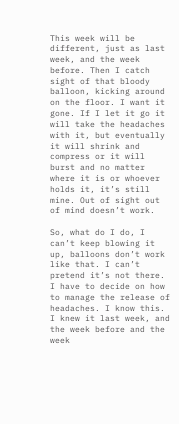This week will be different, just as last week, and the week before. Then I catch sight of that bloody balloon, kicking around on the floor. I want it gone. If I let it go it will take the headaches with it, but eventually it will shrink and compress or it will burst and no matter where it is or whoever holds it, it’s still mine. Out of sight out of mind doesn’t work.

So, what do I do, I can’t keep blowing it up, balloons don’t work like that. I can’t pretend it’s not there. I have to decide on how to manage the release of headaches. I know this. I knew it last week, and the week before and the week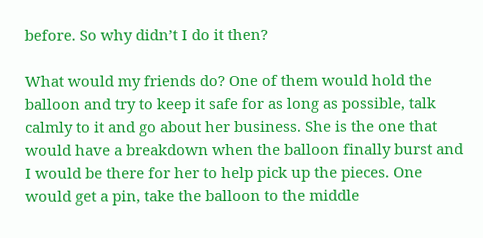before. So why didn’t I do it then?

What would my friends do? One of them would hold the balloon and try to keep it safe for as long as possible, talk calmly to it and go about her business. She is the one that would have a breakdown when the balloon finally burst and I would be there for her to help pick up the pieces. One would get a pin, take the balloon to the middle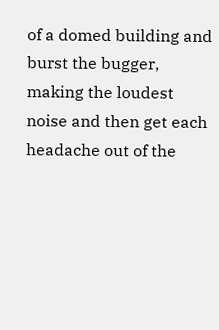of a domed building and burst the bugger, making the loudest noise and then get each headache out of the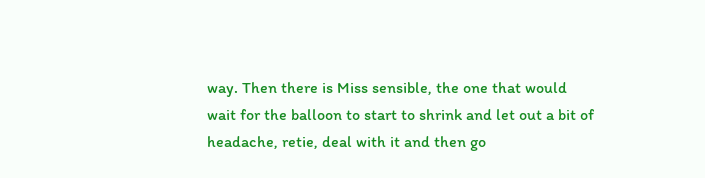way. Then there is Miss sensible, the one that would wait for the balloon to start to shrink and let out a bit of headache, retie, deal with it and then go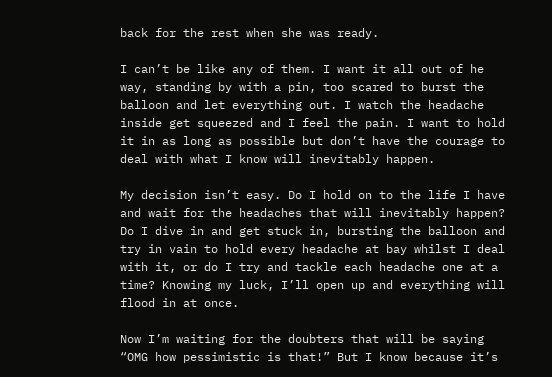back for the rest when she was ready.

I can’t be like any of them. I want it all out of he way, standing by with a pin, too scared to burst the balloon and let everything out. I watch the headache inside get squeezed and I feel the pain. I want to hold it in as long as possible but don’t have the courage to deal with what I know will inevitably happen.

My decision isn’t easy. Do I hold on to the life I have and wait for the headaches that will inevitably happen? Do I dive in and get stuck in, bursting the balloon and try in vain to hold every headache at bay whilst I deal with it, or do I try and tackle each headache one at a time? Knowing my luck, I’ll open up and everything will flood in at once.

Now I’m waiting for the doubters that will be saying “OMG how pessimistic is that!” But I know because it’s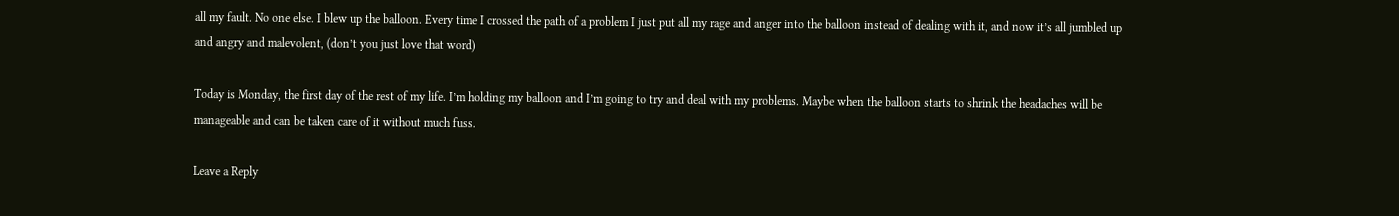all my fault. No one else. I blew up the balloon. Every time I crossed the path of a problem I just put all my rage and anger into the balloon instead of dealing with it, and now it’s all jumbled up and angry and malevolent, (don’t you just love that word)

Today is Monday, the first day of the rest of my life. I’m holding my balloon and I’m going to try and deal with my problems. Maybe when the balloon starts to shrink the headaches will be manageable and can be taken care of it without much fuss.

Leave a Reply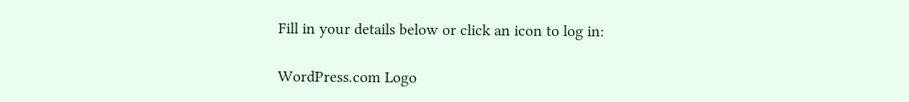Fill in your details below or click an icon to log in:

WordPress.com Logo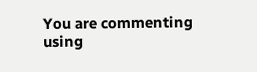You are commenting using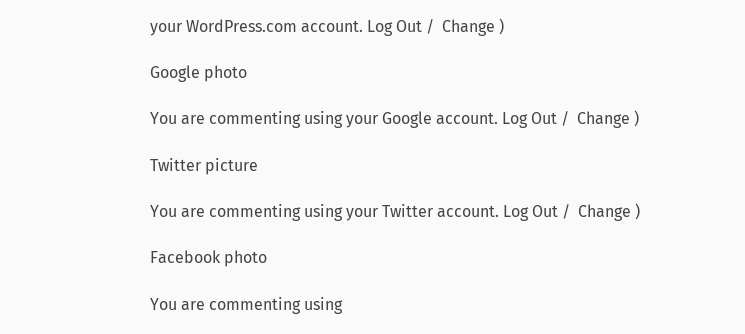your WordPress.com account. Log Out /  Change )

Google photo

You are commenting using your Google account. Log Out /  Change )

Twitter picture

You are commenting using your Twitter account. Log Out /  Change )

Facebook photo

You are commenting using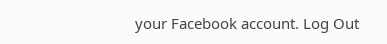your Facebook account. Log Out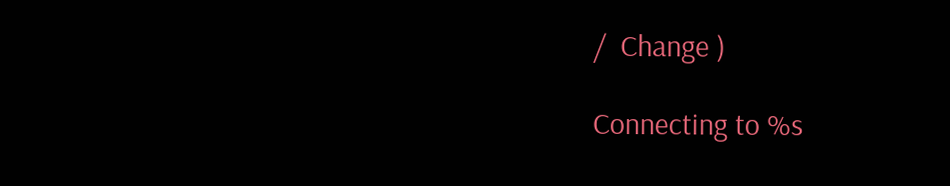/  Change )

Connecting to %s